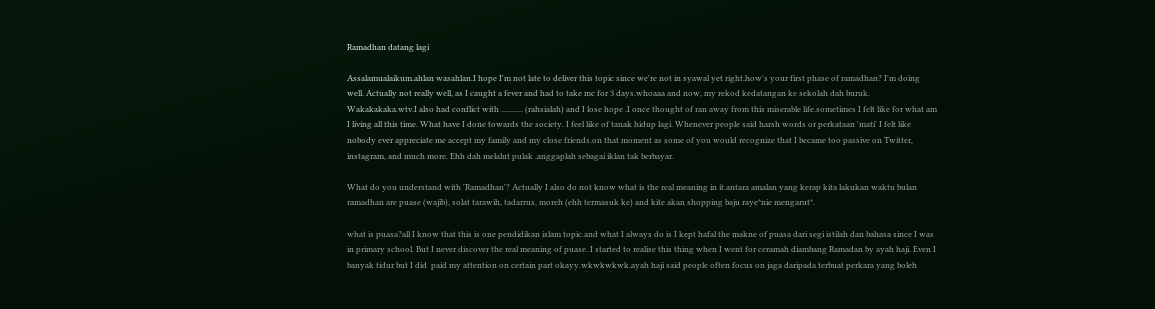Ramadhan datang lagi

Assalamualaikum.ahlan wasahlan.I hope I'm not late to deliver this topic since we're not in syawal yet right.how's your first phase of ramadhan? I'm doing well. Actually not really well, as I caught a fever and had to take mc for 3 days.whoaaa and now, my rekod kedatangan ke sekolah dah buruk. Wakakakaka.wtv.I also had conflict with ........... (rahsialah) and I lose hope .I once thought of ran away from this miserable life.sometimes I felt like for what am I living all this time. What have I done towards the society. I feel like of tanak hidup lagi. Whenever people said harsh words or perkataan 'mati' I felt like nobody ever appreciate me accept my family and my close friends.on that moment as some of you would recognize that I became too passive on Twitter, instagram, and much more. Ehh dah melalut pulak .anggaplah sebagai iklan tak berbayar.

What do you understand with 'Ramadhan'? Actually I also do not know what is the real meaning in it.antara amalan yang kerap kita lakukan waktu bulan ramadhan are puase (wajib), solat tarawih, tadarrus, moreh (ehh termasuk ke) and kite akan shopping baju raye*nie mengarut*.

what is puasa?all I know that this is one pendidikan islam topic.and what I always do is I kept hafal the makne of puasa dari segi istilah dan bahasa since I was in primary school. But I never discover the real meaning of puase. I started to realise this thing when I went for ceramah diambang Ramadan by ayah haji. Even I banyak tidur but I did  paid my attention on certain part okayy.wkwkwkwk.ayah haji said people often focus on jaga daripada terbuat perkara yang boleh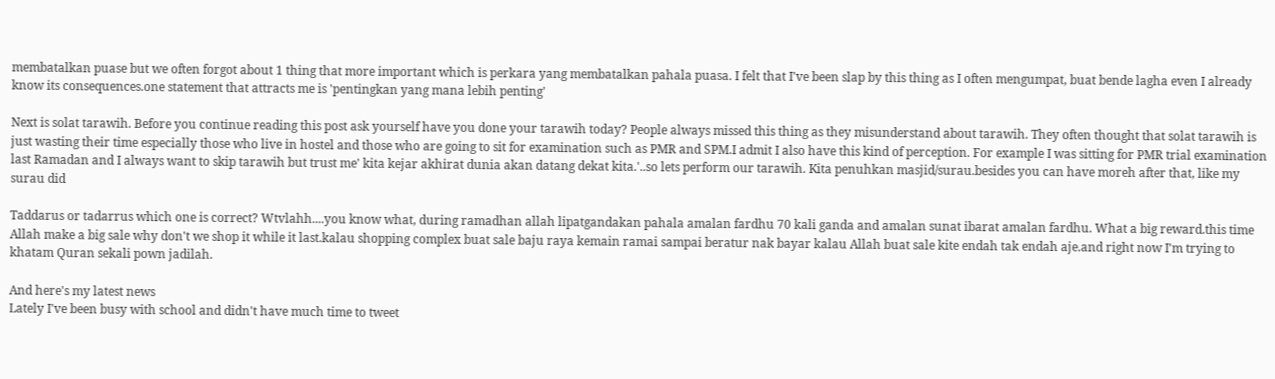membatalkan puase but we often forgot about 1 thing that more important which is perkara yang membatalkan pahala puasa. I felt that I've been slap by this thing as I often mengumpat, buat bende lagha even I already know its consequences.one statement that attracts me is 'pentingkan yang mana lebih penting'

Next is solat tarawih. Before you continue reading this post ask yourself have you done your tarawih today? People always missed this thing as they misunderstand about tarawih. They often thought that solat tarawih is just wasting their time especially those who live in hostel and those who are going to sit for examination such as PMR and SPM.I admit I also have this kind of perception. For example I was sitting for PMR trial examination last Ramadan and I always want to skip tarawih but trust me' kita kejar akhirat dunia akan datang dekat kita.'..so lets perform our tarawih. Kita penuhkan masjid/surau.besides you can have moreh after that, like my surau did

Taddarus or tadarrus which one is correct? Wtvlahh....you know what, during ramadhan allah lipatgandakan pahala amalan fardhu 70 kali ganda and amalan sunat ibarat amalan fardhu. What a big reward.this time Allah make a big sale why don't we shop it while it last.kalau shopping complex buat sale baju raya kemain ramai sampai beratur nak bayar kalau Allah buat sale kite endah tak endah aje.and right now I'm trying to khatam Quran sekali pown jadilah.

And here's my latest news
Lately I've been busy with school and didn't have much time to tweet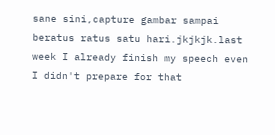sane sini,capture gambar sampai beratus ratus satu hari.jkjkjk.last week I already finish my speech even I didn't prepare for that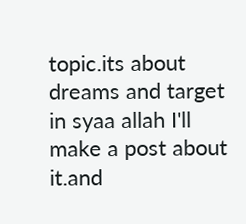topic.its about dreams and target in syaa allah I'll make a post about it.and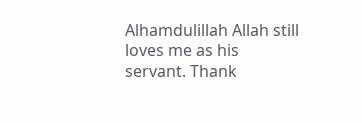Alhamdulillah Allah still loves me as his servant. Thank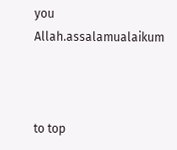you Allah.assalamualaikum



to top